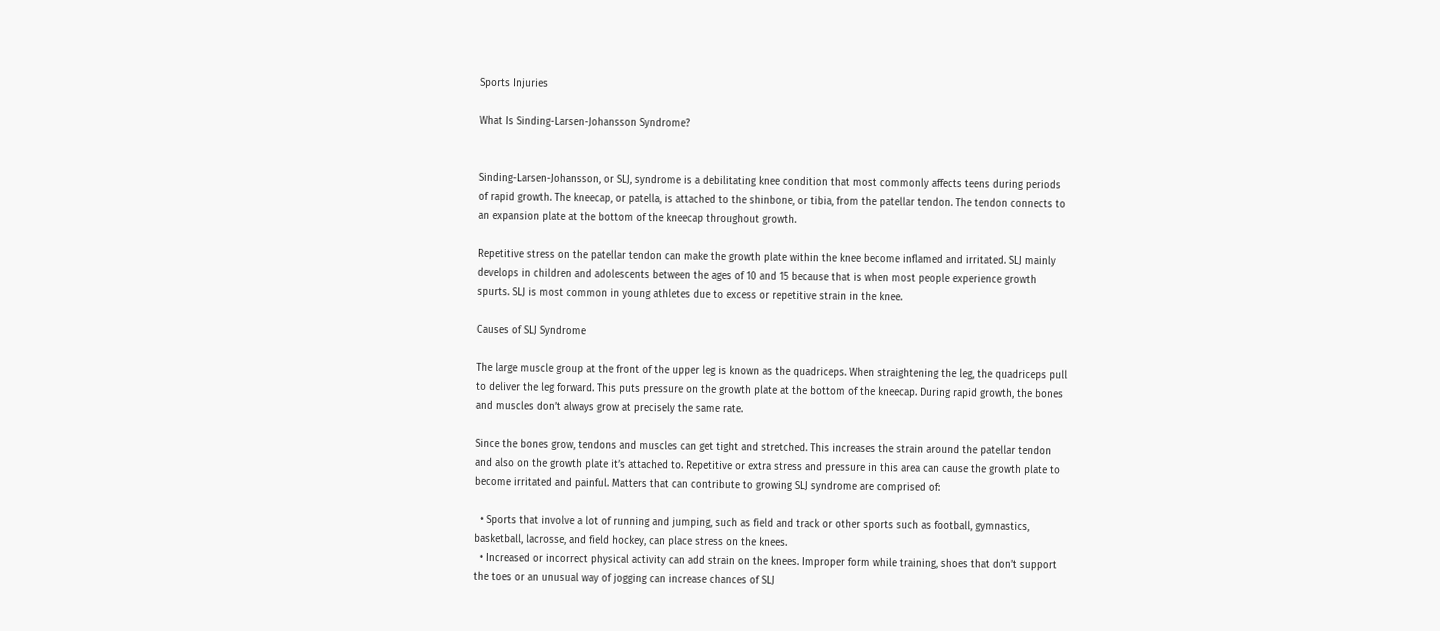Sports Injuries

What Is Sinding-Larsen-Johansson Syndrome?


Sinding-Larsen-Johansson, or SLJ, syndrome is a debilitating knee condition that most commonly affects teens during periods of rapid growth. The kneecap, or patella, is attached to the shinbone, or tibia, from the patellar tendon. The tendon connects to an expansion plate at the bottom of the kneecap throughout growth.

Repetitive stress on the patellar tendon can make the growth plate within the knee become inflamed and irritated. SLJ mainly develops in children and adolescents between the ages of 10 and 15 because that is when most people experience growth spurts. SLJ is most common in young athletes due to excess or repetitive strain in the knee.

Causes of SLJ Syndrome

The large muscle group at the front of the upper leg is known as the quadriceps. When straightening the leg, the quadriceps pull to deliver the leg forward. This puts pressure on the growth plate at the bottom of the kneecap. During rapid growth, the bones and muscles don’t always grow at precisely the same rate.

Since the bones grow, tendons and muscles can get tight and stretched. This increases the strain around the patellar tendon and also on the growth plate it’s attached to. Repetitive or extra stress and pressure in this area can cause the growth plate to become irritated and painful. Matters that can contribute to growing SLJ syndrome are comprised of:

  • Sports that involve a lot of running and jumping, such as field and track or other sports such as football, gymnastics, basketball, lacrosse, and field hockey, can place stress on the knees.
  • Increased or incorrect physical activity can add strain on the knees. Improper form while training, shoes that don’t support the toes or an unusual way of jogging can increase chances of SLJ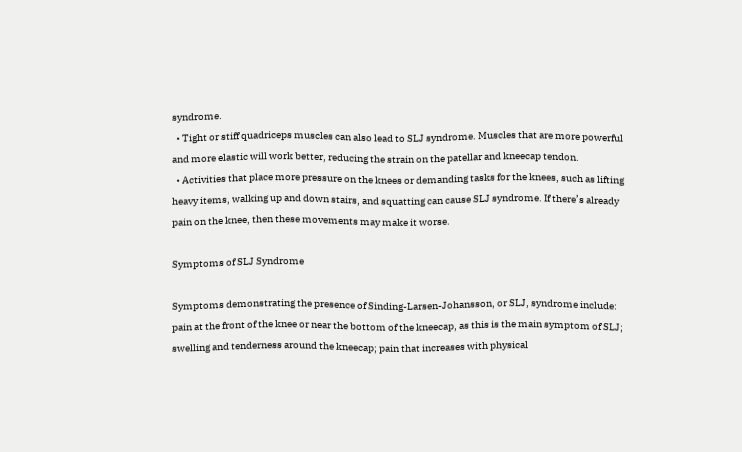syndrome.
  • Tight or stiff quadriceps muscles can also lead to SLJ syndrome. Muscles that are more powerful and more elastic will work better, reducing the strain on the patellar and kneecap tendon.
  • Activities that place more pressure on the knees or demanding tasks for the knees, such as lifting heavy items, walking up and down stairs, and squatting can cause SLJ syndrome. If there’s already pain on the knee, then these movements may make it worse.

Symptoms of SLJ Syndrome

Symptoms demonstrating the presence of Sinding-Larsen-Johansson, or SLJ, syndrome include: pain at the front of the knee or near the bottom of the kneecap, as this is the main symptom of SLJ; swelling and tenderness around the kneecap; pain that increases with physical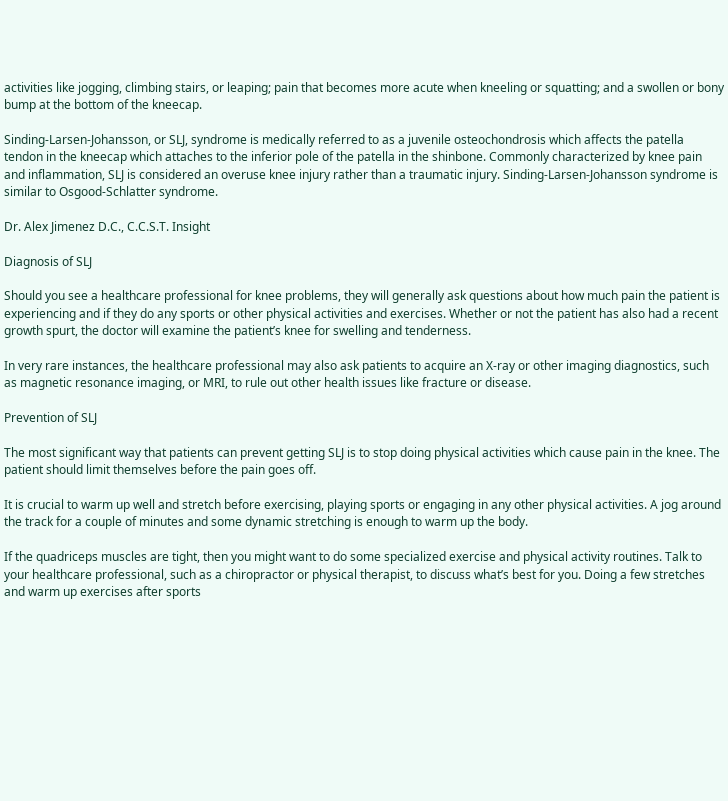activities like jogging, climbing stairs, or leaping; pain that becomes more acute when kneeling or squatting; and a swollen or bony bump at the bottom of the kneecap.

Sinding-Larsen-Johansson, or SLJ, syndrome is medically referred to as a juvenile osteochondrosis which affects the patella tendon in the kneecap which attaches to the inferior pole of the patella in the shinbone. Commonly characterized by knee pain and inflammation, SLJ is considered an overuse knee injury rather than a traumatic injury. Sinding-Larsen-Johansson syndrome is similar to Osgood-Schlatter syndrome.

Dr. Alex Jimenez D.C., C.C.S.T. Insight

Diagnosis of SLJ

Should you see a healthcare professional for knee problems, they will generally ask questions about how much pain the patient is experiencing and if they do any sports or other physical activities and exercises. Whether or not the patient has also had a recent growth spurt, the doctor will examine the patient’s knee for swelling and tenderness.

In very rare instances, the healthcare professional may also ask patients to acquire an X-ray or other imaging diagnostics, such as magnetic resonance imaging, or MRI, to rule out other health issues like fracture or disease.

Prevention of SLJ

The most significant way that patients can prevent getting SLJ is to stop doing physical activities which cause pain in the knee. The patient should limit themselves before the pain goes off.

It is crucial to warm up well and stretch before exercising, playing sports or engaging in any other physical activities. A jog around the track for a couple of minutes and some dynamic stretching is enough to warm up the body.

If the quadriceps muscles are tight, then you might want to do some specialized exercise and physical activity routines. Talk to your healthcare professional, such as a chiropractor or physical therapist, to discuss what’s best for you. Doing a few stretches and warm up exercises after sports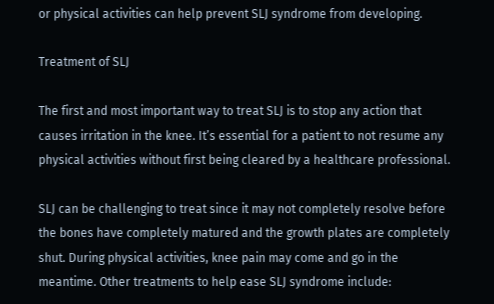or physical activities can help prevent SLJ syndrome from developing.

Treatment of SLJ

The first and most important way to treat SLJ is to stop any action that causes irritation in the knee. It’s essential for a patient to not resume any physical activities without first being cleared by a healthcare professional.

SLJ can be challenging to treat since it may not completely resolve before the bones have completely matured and the growth plates are completely shut. During physical activities, knee pain may come and go in the meantime. Other treatments to help ease SLJ syndrome include: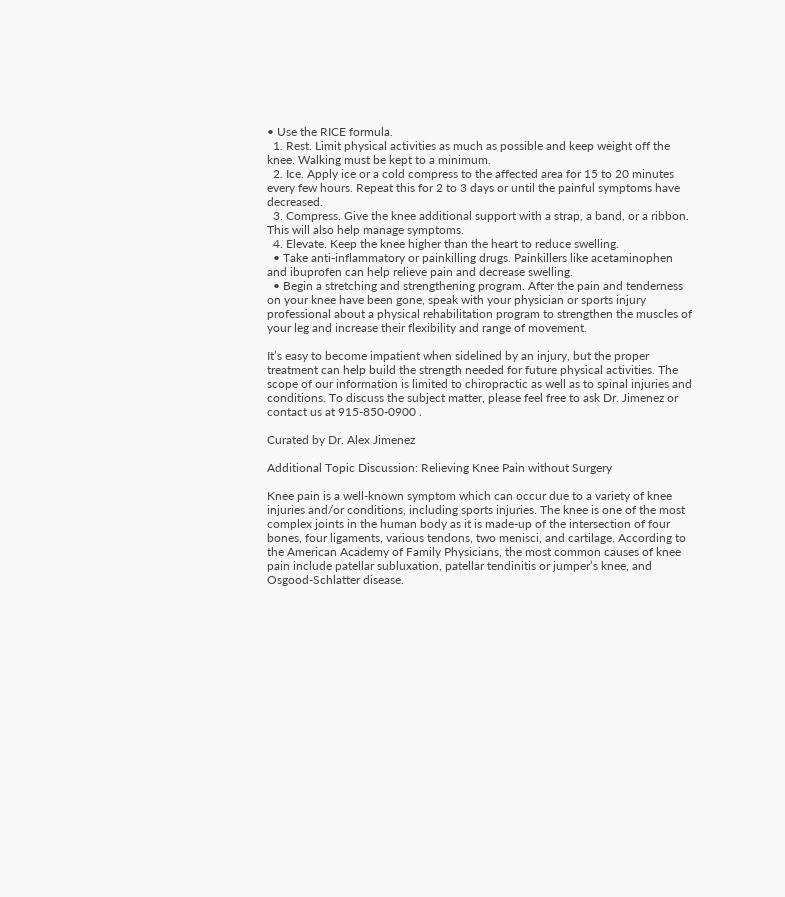• Use the RICE formula.
  1. Rest. Limit physical activities as much as possible and keep weight off the knee. Walking must be kept to a minimum.
  2. Ice. Apply ice or a cold compress to the affected area for 15 to 20 minutes every few hours. Repeat this for 2 to 3 days or until the painful symptoms have decreased.
  3. Compress. Give the knee additional support with a strap, a band, or a ribbon. This will also help manage symptoms.
  4. Elevate. Keep the knee higher than the heart to reduce swelling.
  • Take anti-inflammatory or painkilling drugs. Painkillers like acetaminophen and ibuprofen can help relieve pain and decrease swelling.
  • Begin a stretching and strengthening program. After the pain and tenderness on your knee have been gone, speak with your physician or sports injury professional about a physical rehabilitation program to strengthen the muscles of your leg and increase their flexibility and range of movement.

It’s easy to become impatient when sidelined by an injury, but the proper treatment can help build the strength needed for future physical activities. The scope of our information is limited to chiropractic as well as to spinal injuries and conditions. To discuss the subject matter, please feel free to ask Dr. Jimenez or contact us at 915-850-0900 .

Curated by Dr. Alex Jimenez

Additional Topic Discussion: Relieving Knee Pain without Surgery

Knee pain is a well-known symptom which can occur due to a variety of knee injuries and/or conditions, including sports injuries. The knee is one of the most complex joints in the human body as it is made-up of the intersection of four bones, four ligaments, various tendons, two menisci, and cartilage. According to the American Academy of Family Physicians, the most common causes of knee pain include patellar subluxation, patellar tendinitis or jumper’s knee, and Osgood-Schlatter disease.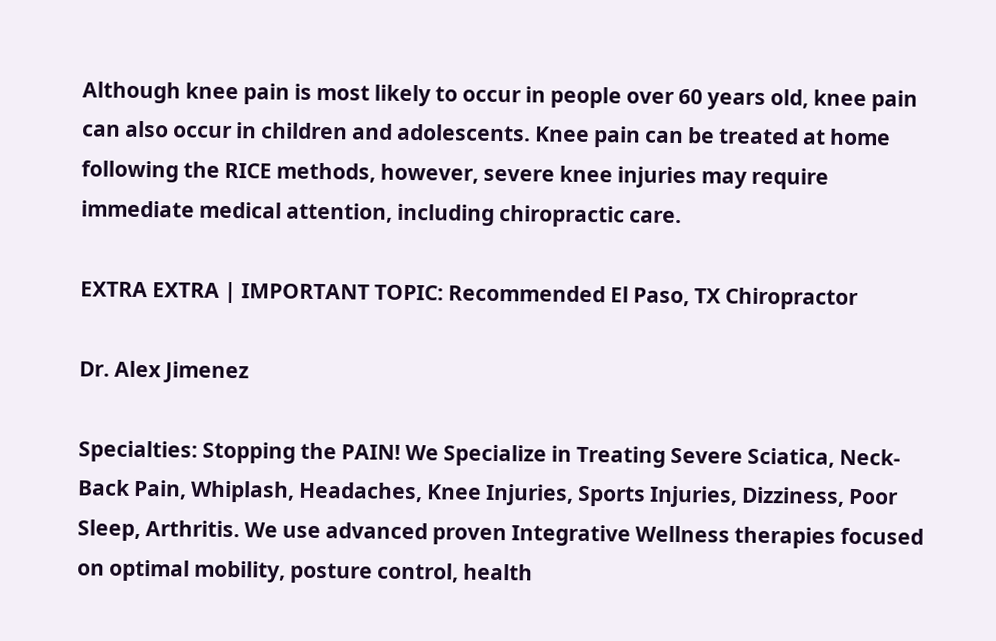Although knee pain is most likely to occur in people over 60 years old, knee pain can also occur in children and adolescents. Knee pain can be treated at home following the RICE methods, however, severe knee injuries may require immediate medical attention, including chiropractic care.

EXTRA EXTRA | IMPORTANT TOPIC: Recommended El Paso, TX Chiropractor

Dr. Alex Jimenez

Specialties: Stopping the PAIN! We Specialize in Treating Severe Sciatica, Neck-Back Pain, Whiplash, Headaches, Knee Injuries, Sports Injuries, Dizziness, Poor Sleep, Arthritis. We use advanced proven Integrative Wellness therapies focused on optimal mobility, posture control, health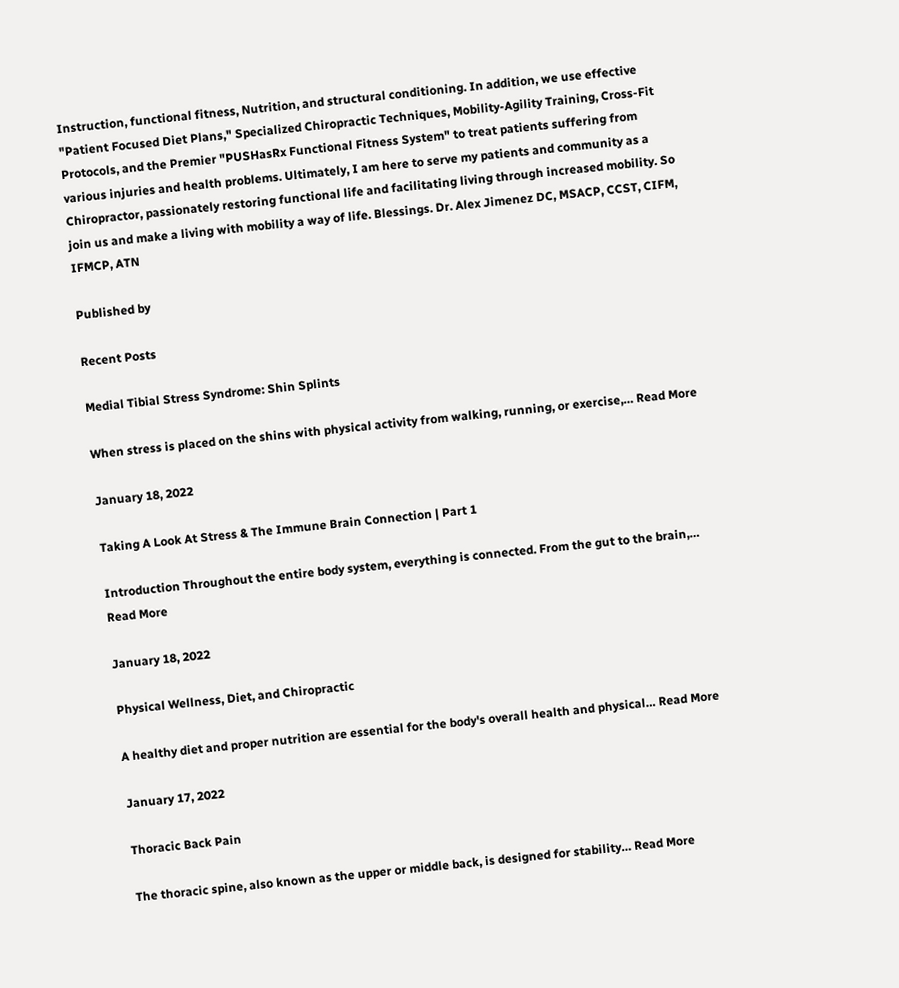Instruction, functional fitness, Nutrition, and structural conditioning. In addition, we use effective "Patient Focused Diet Plans," Specialized Chiropractic Techniques, Mobility-Agility Training, Cross-Fit Protocols, and the Premier "PUSHasRx Functional Fitness System" to treat patients suffering from various injuries and health problems. Ultimately, I am here to serve my patients and community as a Chiropractor, passionately restoring functional life and facilitating living through increased mobility. So join us and make a living with mobility a way of life. Blessings. Dr. Alex Jimenez DC, MSACP, CCST, CIFM, IFMCP, ATN

Published by

Recent Posts

Medial Tibial Stress Syndrome: Shin Splints

When stress is placed on the shins with physical activity from walking, running, or exercise,… Read More

January 18, 2022

Taking A Look At Stress & The Immune Brain Connection | Part 1

Introduction Throughout the entire body system, everything is connected. From the gut to the brain,… Read More

January 18, 2022

Physical Wellness, Diet, and Chiropractic

A healthy diet and proper nutrition are essential for the body's overall health and physical… Read More

January 17, 2022

Thoracic Back Pain

The thoracic spine, also known as the upper or middle back, is designed for stability… Read More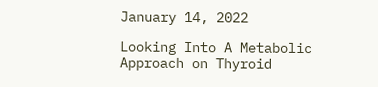January 14, 2022

Looking Into A Metabolic Approach on Thyroid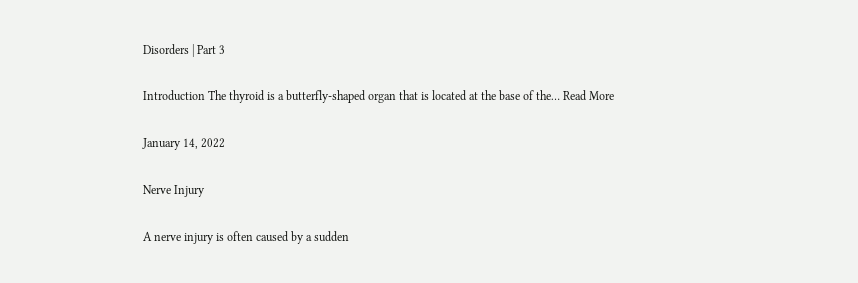Disorders | Part 3

Introduction The thyroid is a butterfly-shaped organ that is located at the base of the… Read More

January 14, 2022

Nerve Injury

A nerve injury is often caused by a sudden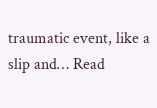traumatic event, like a slip and… Read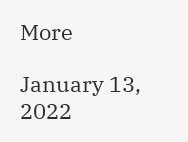More

January 13, 2022